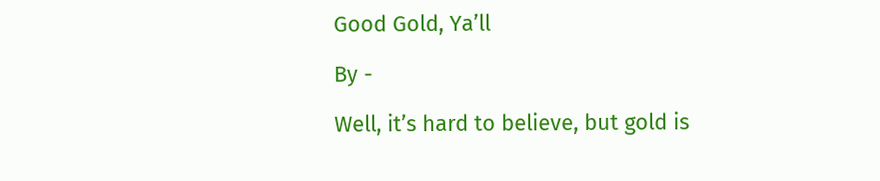Good Gold, Ya’ll

By -

Well, it’s hard to believe, but gold is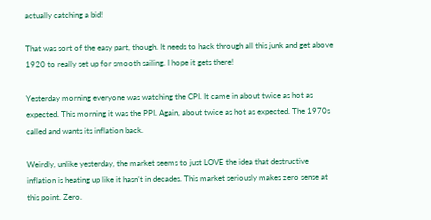actually catching a bid!

That was sort of the easy part, though. It needs to hack through all this junk and get above 1920 to really set up for smooth sailing. I hope it gets there!

Yesterday morning everyone was watching the CPI. It came in about twice as hot as expected. This morning it was the PPI. Again, about twice as hot as expected. The 1970s called and wants its inflation back.

Weirdly, unlike yesterday, the market seems to just LOVE the idea that destructive inflation is heating up like it hasn’t in decades. This market seriously makes zero sense at this point. Zero.